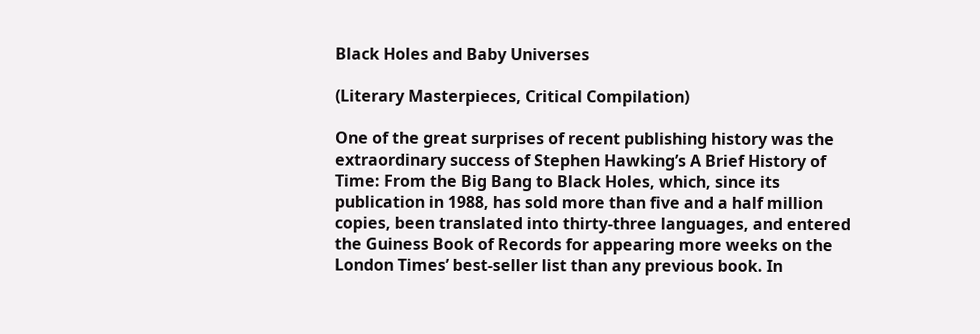Black Holes and Baby Universes

(Literary Masterpieces, Critical Compilation)

One of the great surprises of recent publishing history was the extraordinary success of Stephen Hawking’s A Brief History of Time: From the Big Bang to Black Holes, which, since its publication in 1988, has sold more than five and a half million copies, been translated into thirty-three languages, and entered the Guiness Book of Records for appearing more weeks on the London Times’ best-seller list than any previous book. In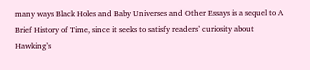many ways Black Holes and Baby Universes and Other Essays is a sequel to A Brief History of Time, since it seeks to satisfy readers’ curiosity about Hawking’s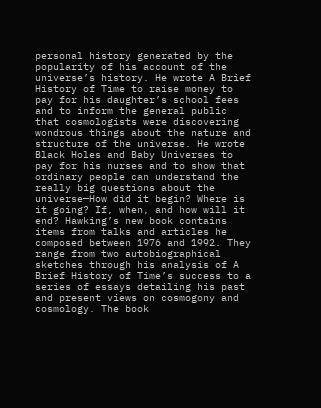personal history generated by the popularity of his account of the universe’s history. He wrote A Brief History of Time to raise money to pay for his daughter’s school fees and to inform the general public that cosmologists were discovering wondrous things about the nature and structure of the universe. He wrote Black Holes and Baby Universes to pay for his nurses and to show that ordinary people can understand the really big questions about the universe—How did it begin? Where is it going? If, when, and how will it end? Hawking’s new book contains items from talks and articles he composed between 1976 and 1992. They range from two autobiographical sketches through his analysis of A Brief History of Time’s success to a series of essays detailing his past and present views on cosmogony and cosmology. The book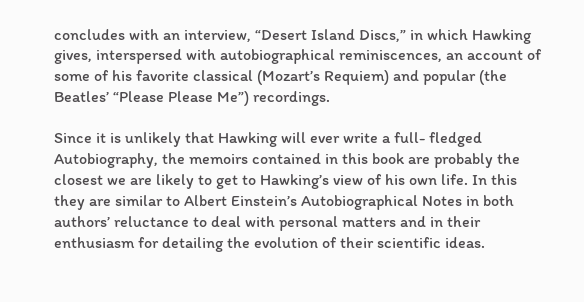concludes with an interview, “Desert Island Discs,” in which Hawking gives, interspersed with autobiographical reminiscences, an account of some of his favorite classical (Mozart’s Requiem) and popular (the Beatles’ “Please Please Me”) recordings.

Since it is unlikely that Hawking will ever write a full- fledged Autobiography, the memoirs contained in this book are probably the closest we are likely to get to Hawking’s view of his own life. In this they are similar to Albert Einstein’s Autobiographical Notes in both authors’ reluctance to deal with personal matters and in their enthusiasm for detailing the evolution of their scientific ideas.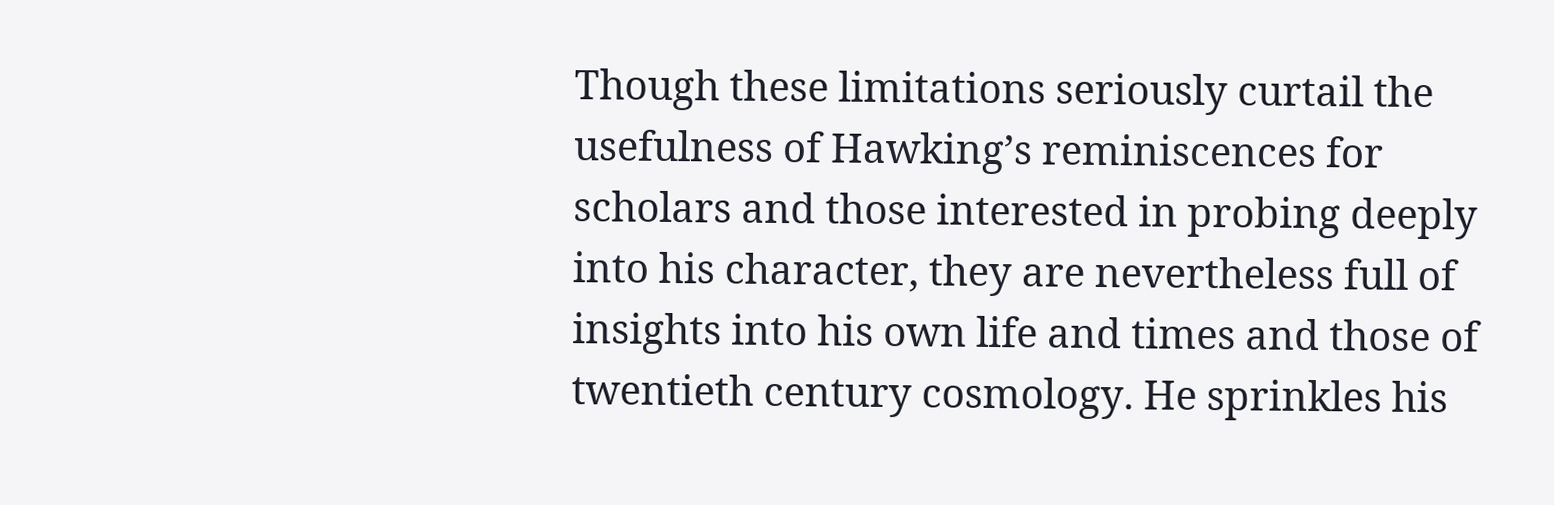Though these limitations seriously curtail the usefulness of Hawking’s reminiscences for scholars and those interested in probing deeply into his character, they are nevertheless full of insights into his own life and times and those of twentieth century cosmology. He sprinkles his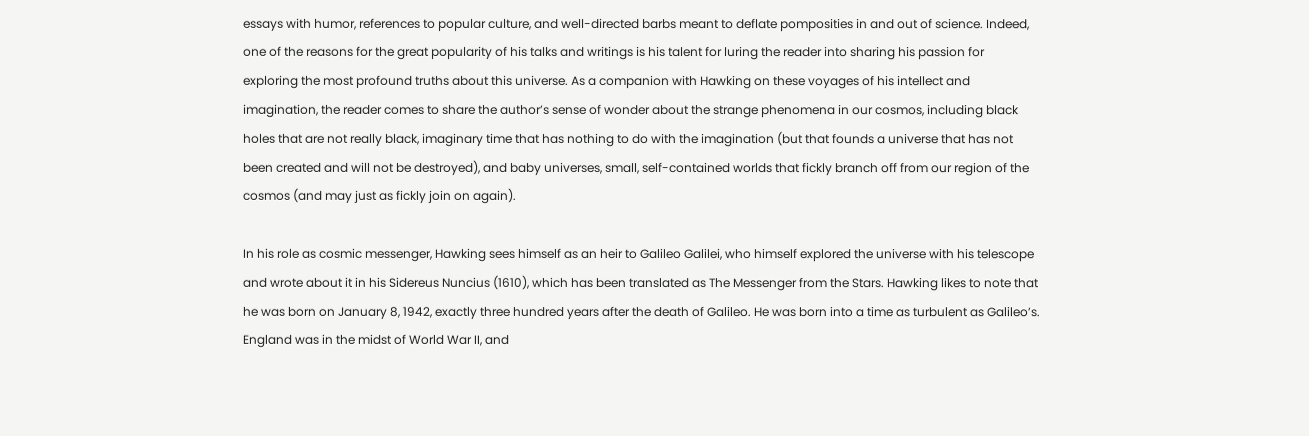essays with humor, references to popular culture, and well-directed barbs meant to deflate pomposities in and out of science. Indeed, one of the reasons for the great popularity of his talks and writings is his talent for luring the reader into sharing his passion for exploring the most profound truths about this universe. As a companion with Hawking on these voyages of his intellect and imagination, the reader comes to share the author’s sense of wonder about the strange phenomena in our cosmos, including black holes that are not really black, imaginary time that has nothing to do with the imagination (but that founds a universe that has not been created and will not be destroyed), and baby universes, small, self-contained worlds that fickly branch off from our region of the cosmos (and may just as fickly join on again).

In his role as cosmic messenger, Hawking sees himself as an heir to Galileo Galilei, who himself explored the universe with his telescope and wrote about it in his Sidereus Nuncius (1610), which has been translated as The Messenger from the Stars. Hawking likes to note that he was born on January 8, 1942, exactly three hundred years after the death of Galileo. He was born into a time as turbulent as Galileo’s. England was in the midst of World War II, and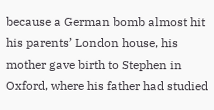because a German bomb almost hit his parents’ London house, his mother gave birth to Stephen in Oxford, where his father had studied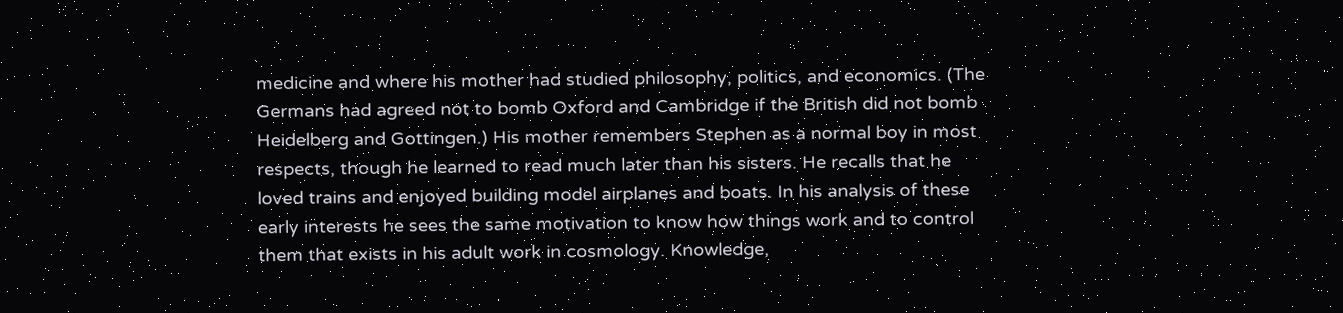medicine and where his mother had studied philosophy, politics, and economics. (The Germans had agreed not to bomb Oxford and Cambridge if the British did not bomb Heidelberg and Gottingen.) His mother remembers Stephen as a normal boy in most respects, though he learned to read much later than his sisters. He recalls that he loved trains and enjoyed building model airplanes and boats. In his analysis of these early interests he sees the same motivation to know how things work and to control them that exists in his adult work in cosmology. Knowledge,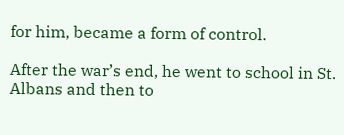for him, became a form of control.

After the war’s end, he went to school in St. Albans and then to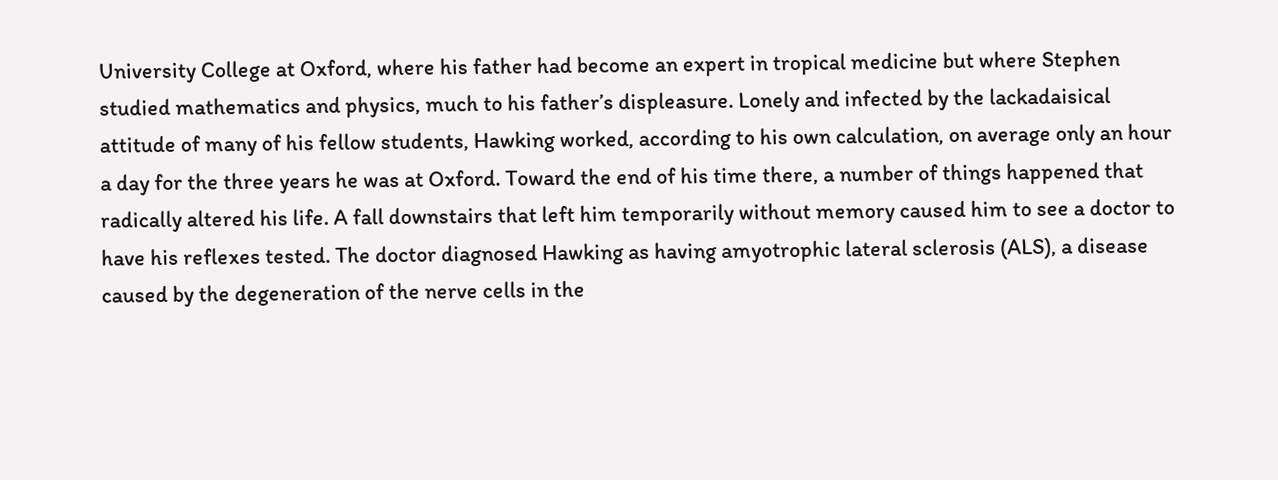University College at Oxford, where his father had become an expert in tropical medicine but where Stephen studied mathematics and physics, much to his father’s displeasure. Lonely and infected by the lackadaisical attitude of many of his fellow students, Hawking worked, according to his own calculation, on average only an hour a day for the three years he was at Oxford. Toward the end of his time there, a number of things happened that radically altered his life. A fall downstairs that left him temporarily without memory caused him to see a doctor to have his reflexes tested. The doctor diagnosed Hawking as having amyotrophic lateral sclerosis (ALS), a disease caused by the degeneration of the nerve cells in the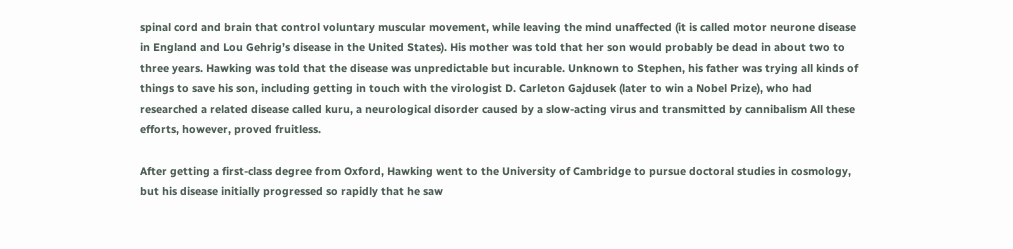spinal cord and brain that control voluntary muscular movement, while leaving the mind unaffected (it is called motor neurone disease in England and Lou Gehrig’s disease in the United States). His mother was told that her son would probably be dead in about two to three years. Hawking was told that the disease was unpredictable but incurable. Unknown to Stephen, his father was trying all kinds of things to save his son, including getting in touch with the virologist D. Carleton Gajdusek (later to win a Nobel Prize), who had researched a related disease called kuru, a neurological disorder caused by a slow-acting virus and transmitted by cannibalism All these efforts, however, proved fruitless.

After getting a first-class degree from Oxford, Hawking went to the University of Cambridge to pursue doctoral studies in cosmology, but his disease initially progressed so rapidly that he saw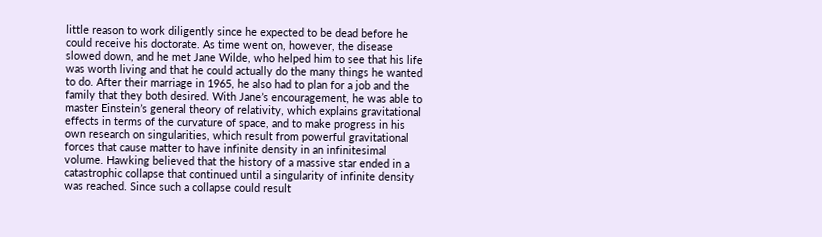little reason to work diligently since he expected to be dead before he could receive his doctorate. As time went on, however, the disease slowed down, and he met Jane Wilde, who helped him to see that his life was worth living and that he could actually do the many things he wanted to do. After their marriage in 1965, he also had to plan for a job and the family that they both desired. With Jane’s encouragement, he was able to master Einstein’s general theory of relativity, which explains gravitational effects in terms of the curvature of space, and to make progress in his own research on singularities, which result from powerful gravitational forces that cause matter to have infinite density in an infinitesimal volume. Hawking believed that the history of a massive star ended in a catastrophic collapse that continued until a singularity of infinite density was reached. Since such a collapse could result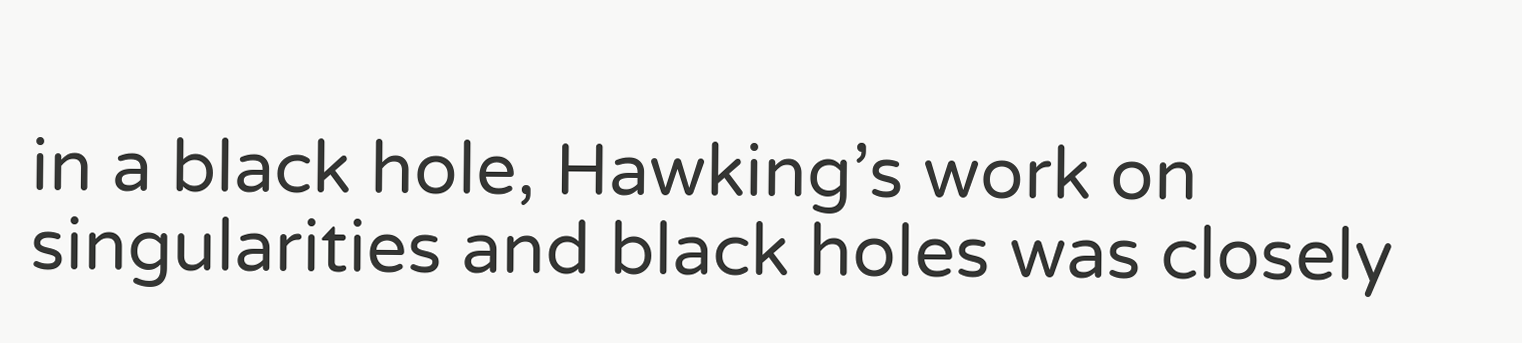in a black hole, Hawking’s work on singularities and black holes was closely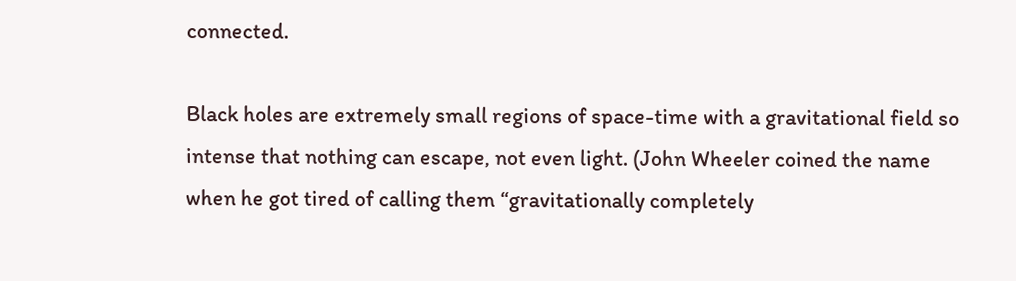connected.

Black holes are extremely small regions of space-time with a gravitational field so intense that nothing can escape, not even light. (John Wheeler coined the name when he got tired of calling them “gravitationally completely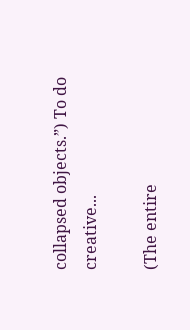collapsed objects.”) To do creative...

(The entire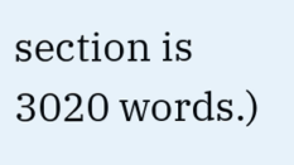section is 3020 words.)